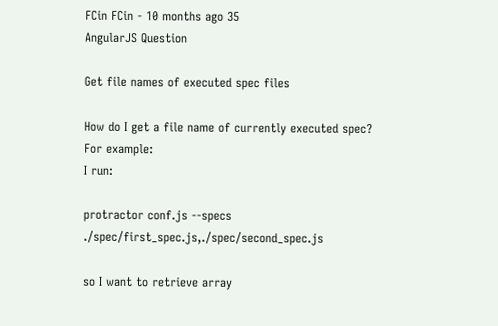FCin FCin - 10 months ago 35
AngularJS Question

Get file names of executed spec files

How do I get a file name of currently executed spec?
For example:
I run:

protractor conf.js --specs ./spec/first_spec.js,./spec/second_spec.js

so I want to retrieve array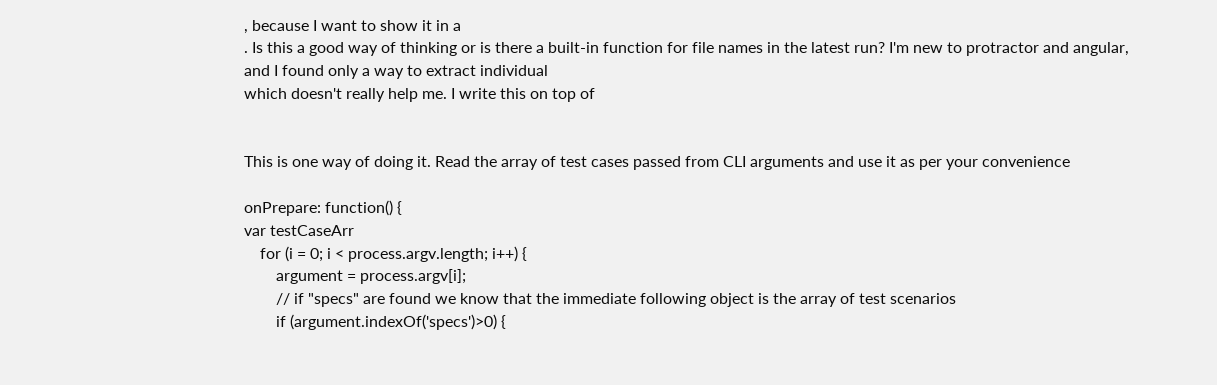, because I want to show it in a
. Is this a good way of thinking or is there a built-in function for file names in the latest run? I'm new to protractor and angular, and I found only a way to extract individual
which doesn't really help me. I write this on top of


This is one way of doing it. Read the array of test cases passed from CLI arguments and use it as per your convenience

onPrepare: function() {
var testCaseArr
    for (i = 0; i < process.argv.length; i++) {
        argument = process.argv[i];
        // if "specs" are found we know that the immediate following object is the array of test scenarios
        if (argument.indexOf('specs')>0) {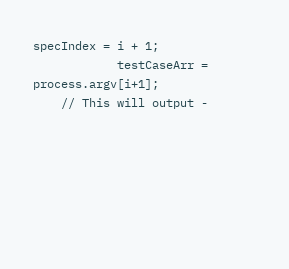specIndex = i + 1;
            testCaseArr = process.argv[i+1];
    // This will output -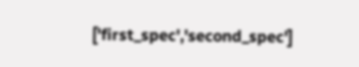['first_spec','second_spec']